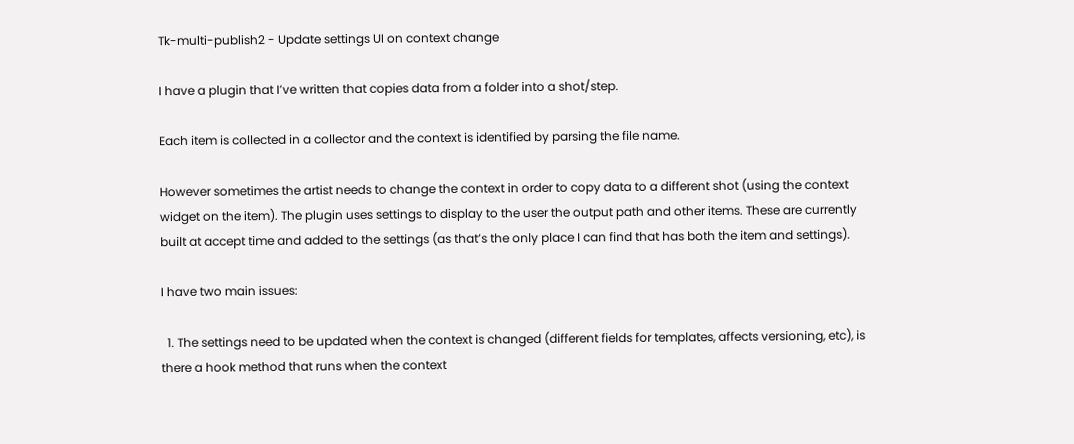Tk-multi-publish2 - Update settings UI on context change

I have a plugin that I’ve written that copies data from a folder into a shot/step.

Each item is collected in a collector and the context is identified by parsing the file name.

However sometimes the artist needs to change the context in order to copy data to a different shot (using the context widget on the item). The plugin uses settings to display to the user the output path and other items. These are currently built at accept time and added to the settings (as that’s the only place I can find that has both the item and settings).

I have two main issues:

  1. The settings need to be updated when the context is changed (different fields for templates, affects versioning, etc), is there a hook method that runs when the context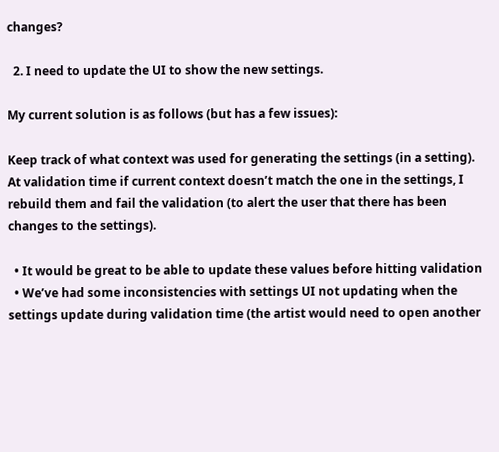changes?

  2. I need to update the UI to show the new settings.

My current solution is as follows (but has a few issues):

Keep track of what context was used for generating the settings (in a setting). At validation time if current context doesn’t match the one in the settings, I rebuild them and fail the validation (to alert the user that there has been changes to the settings).

  • It would be great to be able to update these values before hitting validation
  • We’ve had some inconsistencies with settings UI not updating when the settings update during validation time (the artist would need to open another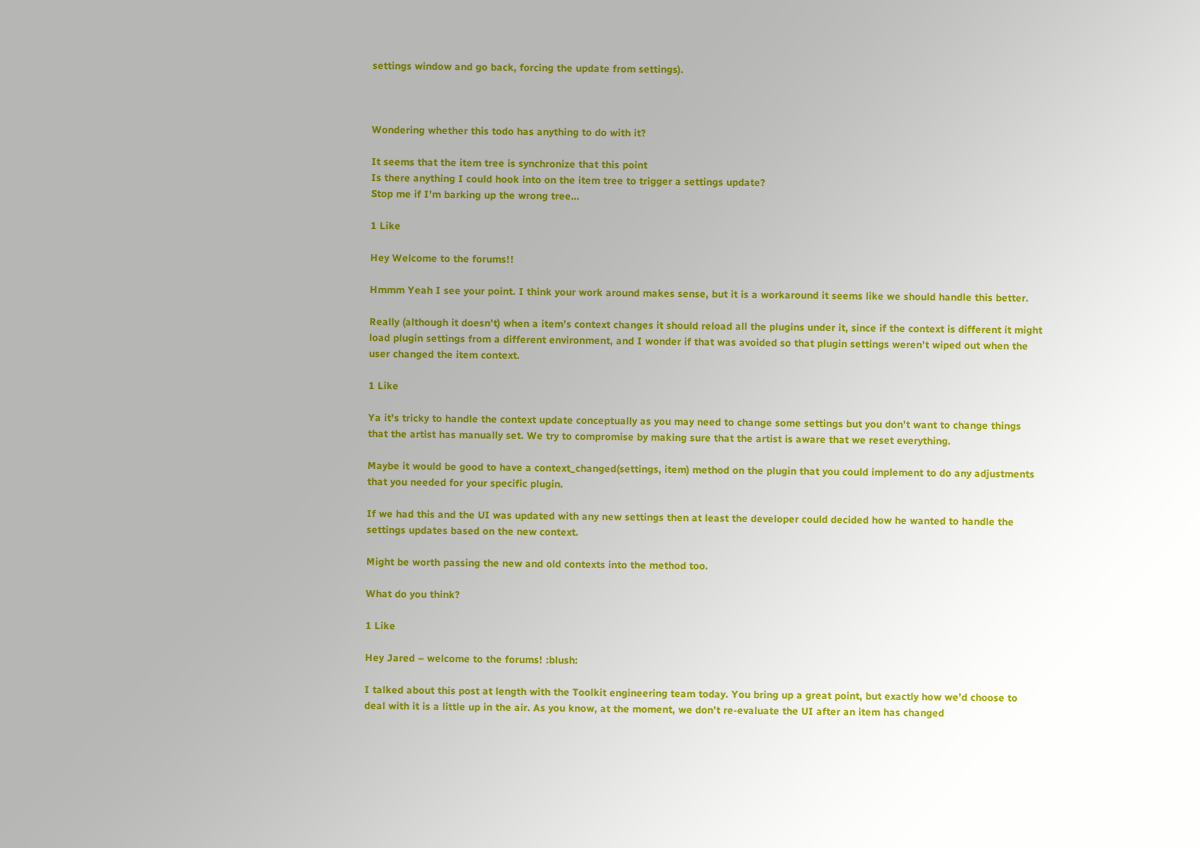settings window and go back, forcing the update from settings).



Wondering whether this todo has anything to do with it?

It seems that the item tree is synchronize that this point
Is there anything I could hook into on the item tree to trigger a settings update?
Stop me if I’m barking up the wrong tree…

1 Like

Hey Welcome to the forums!!

Hmmm Yeah I see your point. I think your work around makes sense, but it is a workaround it seems like we should handle this better.

Really (although it doesn’t) when a item’s context changes it should reload all the plugins under it, since if the context is different it might load plugin settings from a different environment, and I wonder if that was avoided so that plugin settings weren’t wiped out when the user changed the item context.

1 Like

Ya it’s tricky to handle the context update conceptually as you may need to change some settings but you don’t want to change things that the artist has manually set. We try to compromise by making sure that the artist is aware that we reset everything.

Maybe it would be good to have a context_changed(settings, item) method on the plugin that you could implement to do any adjustments that you needed for your specific plugin.

If we had this and the UI was updated with any new settings then at least the developer could decided how he wanted to handle the settings updates based on the new context.

Might be worth passing the new and old contexts into the method too.

What do you think?

1 Like

Hey Jared – welcome to the forums! :blush:

I talked about this post at length with the Toolkit engineering team today. You bring up a great point, but exactly how we’d choose to deal with it is a little up in the air. As you know, at the moment, we don’t re-evaluate the UI after an item has changed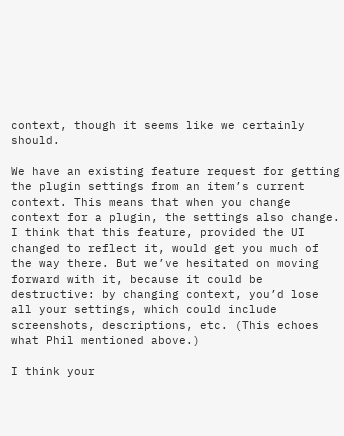context, though it seems like we certainly should.

We have an existing feature request for getting the plugin settings from an item’s current context. This means that when you change context for a plugin, the settings also change. I think that this feature, provided the UI changed to reflect it, would get you much of the way there. But we’ve hesitated on moving forward with it, because it could be destructive: by changing context, you’d lose all your settings, which could include screenshots, descriptions, etc. (This echoes what Phil mentioned above.)

I think your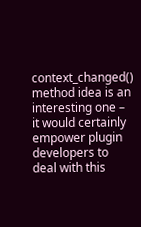context_changed() method idea is an interesting one – it would certainly empower plugin developers to deal with this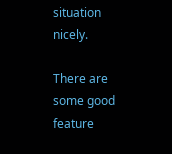situation nicely.

There are some good feature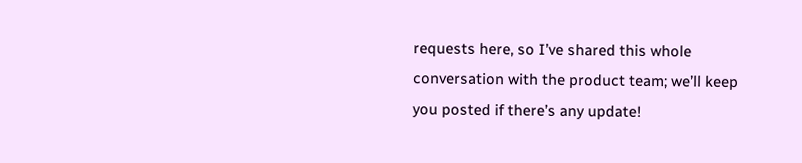requests here, so I’ve shared this whole conversation with the product team; we’ll keep you posted if there’s any update!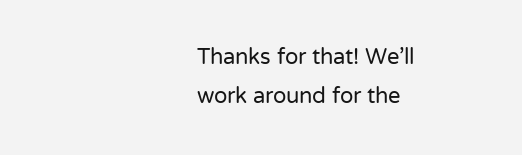Thanks for that! We’ll work around for the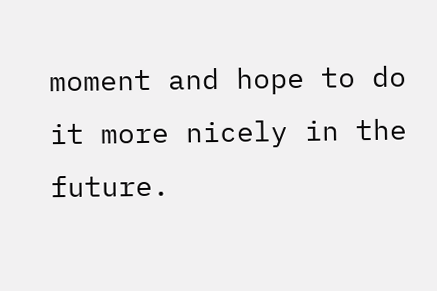moment and hope to do it more nicely in the future.